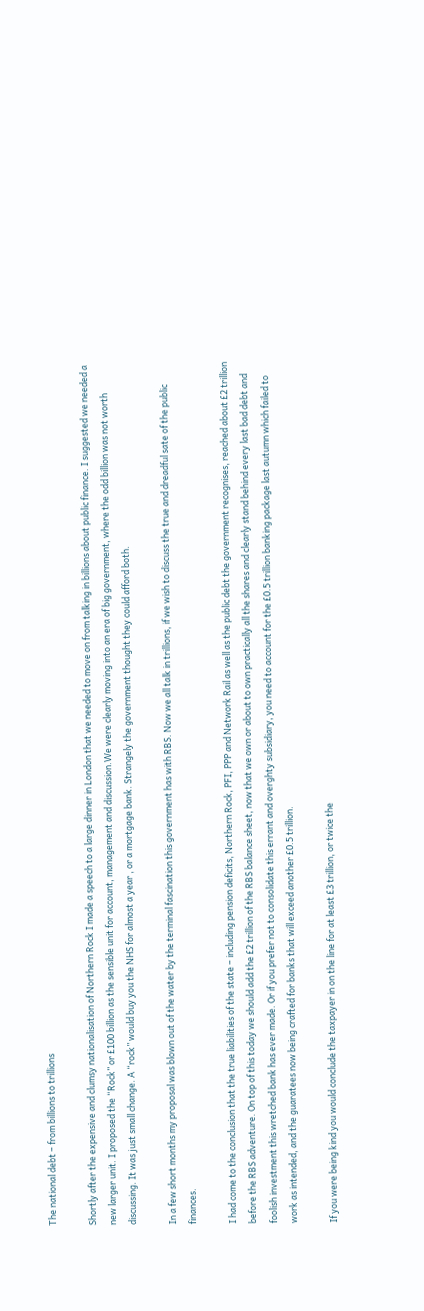The national debt – from billions to trillions

Shortly after the expensive and clumsy nationalisation of Northern Rock I made a speech to a large dinner in London that we needed to move on from talking in billions about public finance. I suggested we needed a new larger unit. I proposed the “Rock” or £100 billion as the sensible unit for account, management and discussion.We were clearly moving into an era of big government, where the odd billion was not worth discussing. It was just small change. A “rock” would buy you the NHS for almost a year , or a mortgage bank. Strangely the government thought they could afford both.

In a few short months my proposal was blown out of the water by the terminal fascination this government has with RBS. Now we all talk in trillions, if we wish to discuss the true and dreadful sate of the public finances.

I had come to the conclusion that the true liabilities of the state – including pension deficits, Northern Rock, PFI, PPP and Network Rail as well as the public debt the government recognises, reached about £2 trillion before the RBS adventure. On top of this today we should add the £2 trillion of the RBS balance sheet, now that we own or about to own practically all the shares and clearly stand behind every last bad debt and foolish investment this wretched bank has ever made. Or if you prefer not to consolidate this errant and overghty subsidiary, you need to account for the £0.5 trillion banking package last autumn which failed to work as intended, and the guaratees now being crafted for banks that will exceed another £0.5 trillion.

If you were being kind you would conclude the taxpayer in on the line for at least £3 trillion, or twice the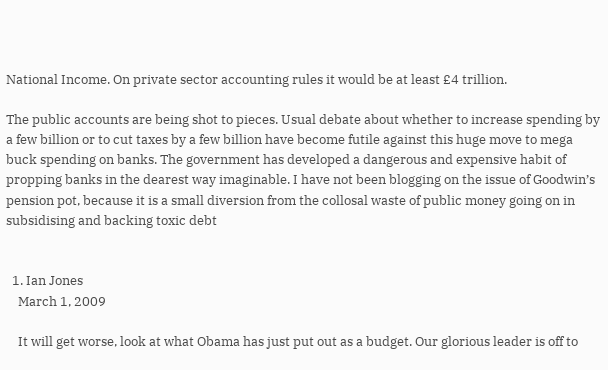National Income. On private sector accounting rules it would be at least £4 trillion.

The public accounts are being shot to pieces. Usual debate about whether to increase spending by a few billion or to cut taxes by a few billion have become futile against this huge move to mega buck spending on banks. The government has developed a dangerous and expensive habit of propping banks in the dearest way imaginable. I have not been blogging on the issue of Goodwin’s pension pot, because it is a small diversion from the collosal waste of public money going on in subsidising and backing toxic debt


  1. Ian Jones
    March 1, 2009

    It will get worse, look at what Obama has just put out as a budget. Our glorious leader is off to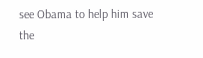see Obama to help him save the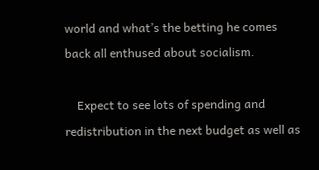world and what’s the betting he comes back all enthused about socialism.

    Expect to see lots of spending and redistribution in the next budget as well as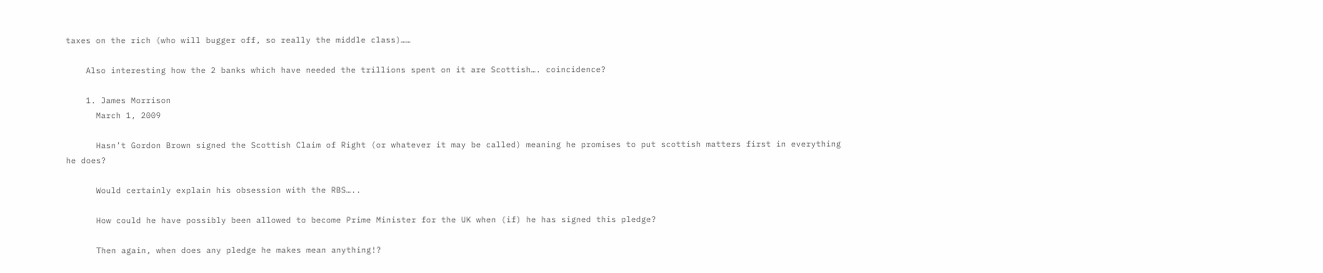taxes on the rich (who will bugger off, so really the middle class)……

    Also interesting how the 2 banks which have needed the trillions spent on it are Scottish…. coincidence?

    1. James Morrison
      March 1, 2009

      Hasn’t Gordon Brown signed the Scottish Claim of Right (or whatever it may be called) meaning he promises to put scottish matters first in everything he does?

      Would certainly explain his obsession with the RBS…..

      How could he have possibly been allowed to become Prime Minister for the UK when (if) he has signed this pledge?

      Then again, when does any pledge he makes mean anything!?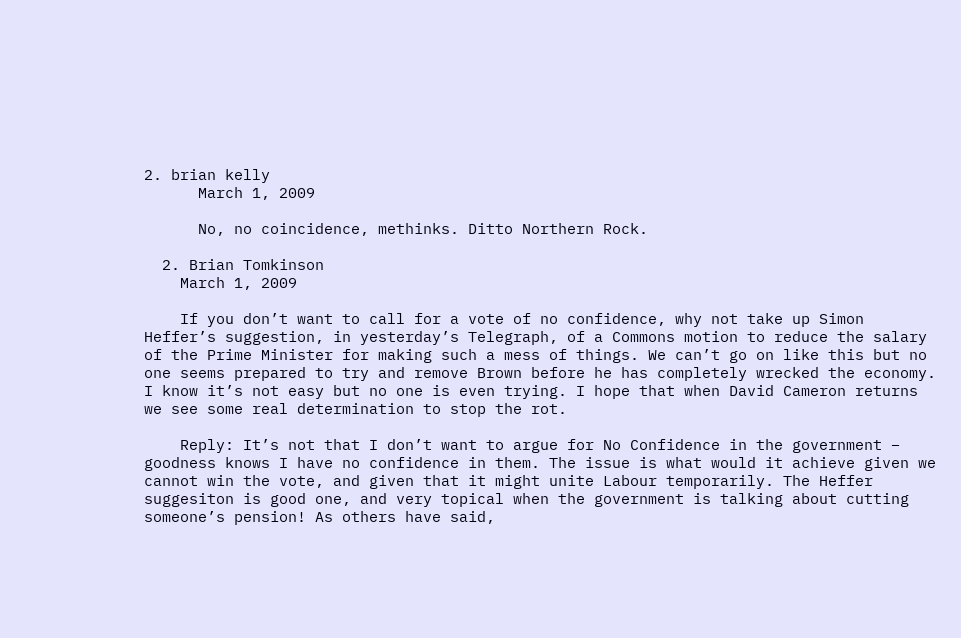2. brian kelly
      March 1, 2009

      No, no coincidence, methinks. Ditto Northern Rock.

  2. Brian Tomkinson
    March 1, 2009

    If you don’t want to call for a vote of no confidence, why not take up Simon Heffer’s suggestion, in yesterday’s Telegraph, of a Commons motion to reduce the salary of the Prime Minister for making such a mess of things. We can’t go on like this but no one seems prepared to try and remove Brown before he has completely wrecked the economy. I know it’s not easy but no one is even trying. I hope that when David Cameron returns we see some real determination to stop the rot.

    Reply: It’s not that I don’t want to argue for No Confidence in the government – goodness knows I have no confidence in them. The issue is what would it achieve given we cannot win the vote, and given that it might unite Labour temporarily. The Heffer suggesiton is good one, and very topical when the government is talking about cutting someone’s pension! As others have said,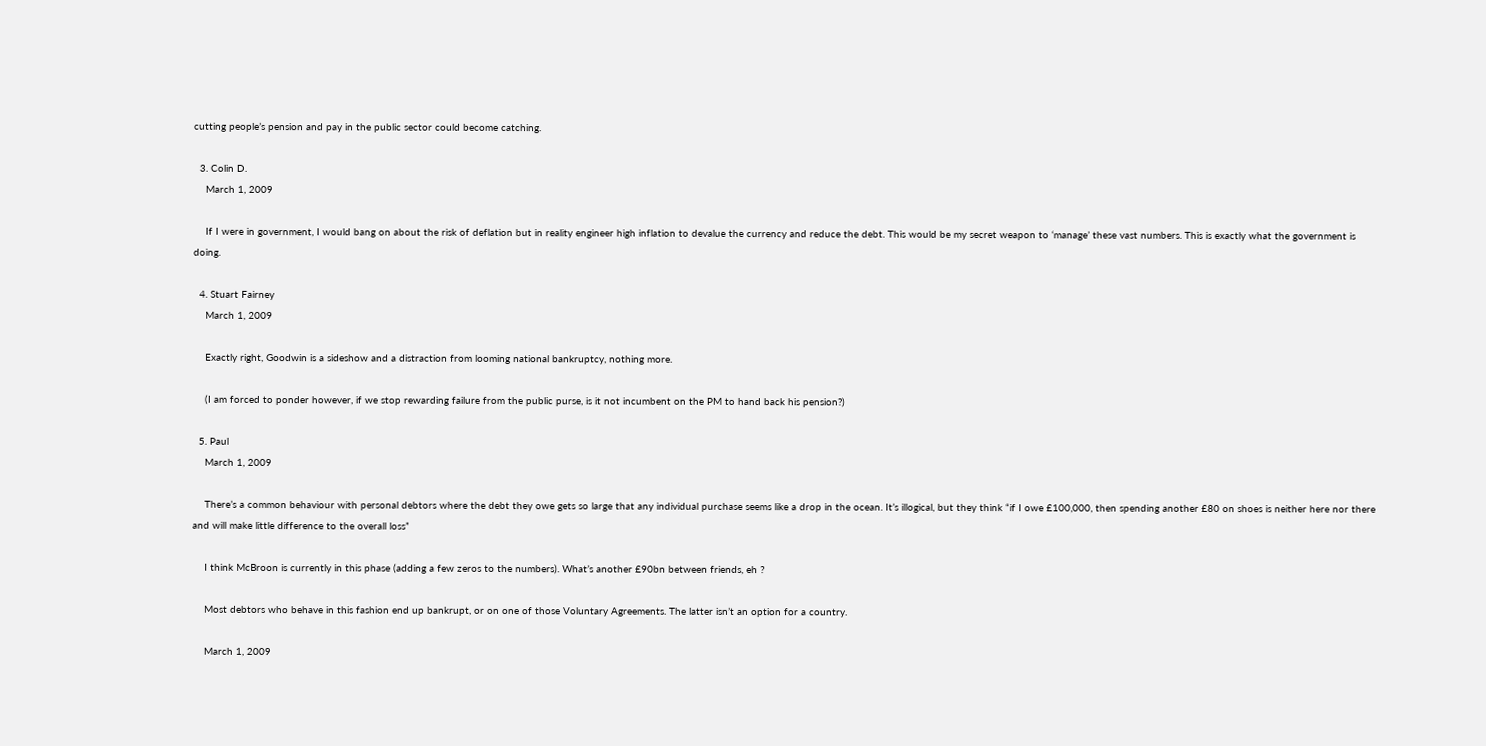cutting people’s pension and pay in the public sector could become catching.

  3. Colin D.
    March 1, 2009

    If I were in government, I would bang on about the risk of deflation but in reality engineer high inflation to devalue the currency and reduce the debt. This would be my secret weapon to ‘manage’ these vast numbers. This is exactly what the government is doing.

  4. Stuart Fairney
    March 1, 2009

    Exactly right, Goodwin is a sideshow and a distraction from looming national bankruptcy, nothing more.

    (I am forced to ponder however, if we stop rewarding failure from the public purse, is it not incumbent on the PM to hand back his pension?)

  5. Paul
    March 1, 2009

    There’s a common behaviour with personal debtors where the debt they owe gets so large that any individual purchase seems like a drop in the ocean. It’s illogical, but they think “if I owe £100,000, then spending another £80 on shoes is neither here nor there and will make little difference to the overall loss”

    I think McBroon is currently in this phase (adding a few zeros to the numbers). What’s another £90bn between friends, eh ?

    Most debtors who behave in this fashion end up bankrupt, or on one of those Voluntary Agreements. The latter isn’t an option for a country.

    March 1, 2009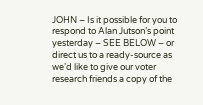JOHN – Is it possible for you to respond to Alan Jutson’s point yesterday – SEE BELOW – or direct us to a ready-source as we’d like to give our voter research friends a copy of the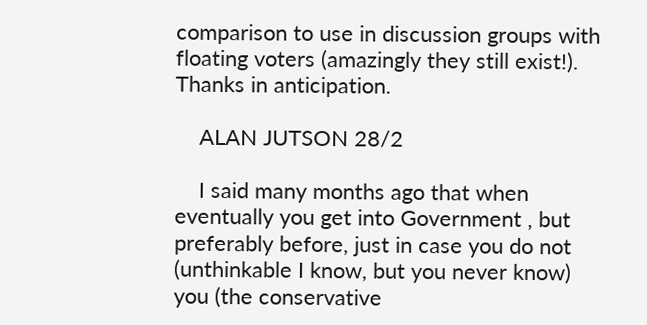comparison to use in discussion groups with floating voters (amazingly they still exist!). Thanks in anticipation.

    ALAN JUTSON 28/2

    I said many months ago that when eventually you get into Government , but preferably before, just in case you do not (unthinkable I know, but you never know) you (the conservative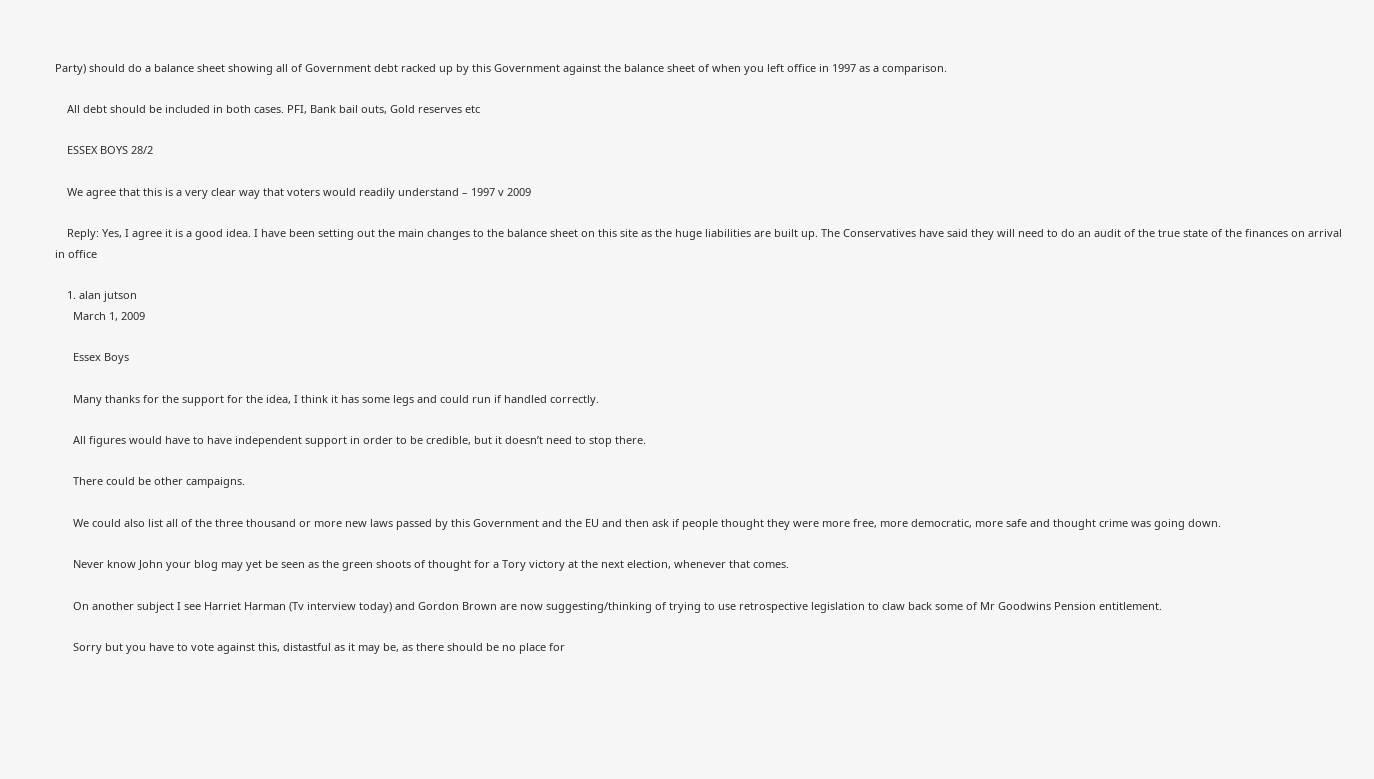Party) should do a balance sheet showing all of Government debt racked up by this Government against the balance sheet of when you left office in 1997 as a comparison.

    All debt should be included in both cases. PFI, Bank bail outs, Gold reserves etc

    ESSEX BOYS 28/2

    We agree that this is a very clear way that voters would readily understand – 1997 v 2009

    Reply: Yes, I agree it is a good idea. I have been setting out the main changes to the balance sheet on this site as the huge liabilities are built up. The Conservatives have said they will need to do an audit of the true state of the finances on arrival in office

    1. alan jutson
      March 1, 2009

      Essex Boys

      Many thanks for the support for the idea, I think it has some legs and could run if handled correctly.

      All figures would have to have independent support in order to be credible, but it doesn’t need to stop there.

      There could be other campaigns.

      We could also list all of the three thousand or more new laws passed by this Government and the EU and then ask if people thought they were more free, more democratic, more safe and thought crime was going down.

      Never know John your blog may yet be seen as the green shoots of thought for a Tory victory at the next election, whenever that comes.

      On another subject I see Harriet Harman (Tv interview today) and Gordon Brown are now suggesting/thinking of trying to use retrospective legislation to claw back some of Mr Goodwins Pension entitlement.

      Sorry but you have to vote against this, distastful as it may be, as there should be no place for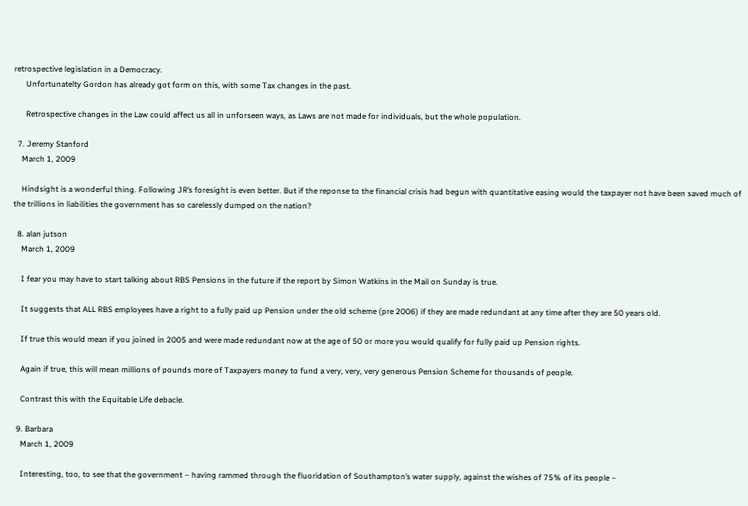retrospective legislation in a Democracy.
      Unfortunatelty Gordon has already got form on this, with some Tax changes in the past.

      Retrospective changes in the Law could affect us all in unforseen ways, as Laws are not made for individuals, but the whole population.

  7. Jeremy Stanford
    March 1, 2009

    Hindsight is a wonderful thing. Following JR’s foresight is even better. But if the reponse to the financial crisis had begun with quantitative easing would the taxpayer not have been saved much of the trillions in liabilities the government has so carelessly dumped on the nation?

  8. alan jutson
    March 1, 2009

    I fear you may have to start talking about RBS Pensions in the future if the report by Simon Watkins in the Mail on Sunday is true.

    It suggests that ALL RBS employees have a right to a fully paid up Pension under the old scheme (pre 2006) if they are made redundant at any time after they are 50 years old.

    If true this would mean if you joined in 2005 and were made redundant now at the age of 50 or more you would qualify for fully paid up Pension rights.

    Again if true, this will mean millions of pounds more of Taxpayers money to fund a very, very, very generous Pension Scheme for thousands of people.

    Contrast this with the Equitable Life debacle.

  9. Barbara
    March 1, 2009

    Interesting, too, to see that the government – having rammed through the fluoridation of Southampton’s water supply, against the wishes of 75% of its people –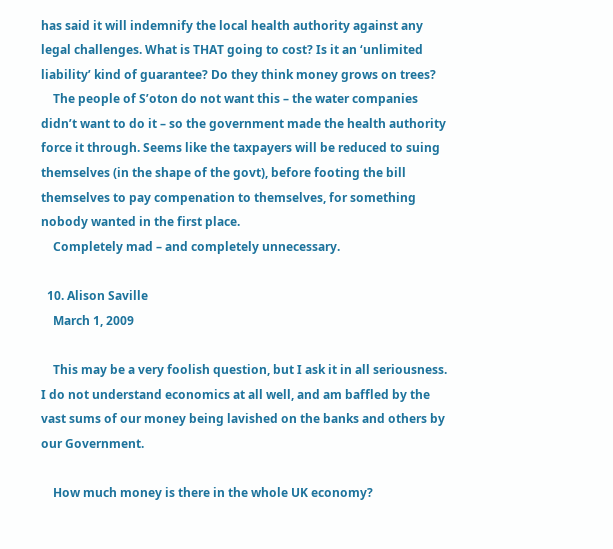has said it will indemnify the local health authority against any legal challenges. What is THAT going to cost? Is it an ‘unlimited liability’ kind of guarantee? Do they think money grows on trees?
    The people of S’oton do not want this – the water companies didn’t want to do it – so the government made the health authority force it through. Seems like the taxpayers will be reduced to suing themselves (in the shape of the govt), before footing the bill themselves to pay compenation to themselves, for something nobody wanted in the first place.
    Completely mad – and completely unnecessary.

  10. Alison Saville
    March 1, 2009

    This may be a very foolish question, but I ask it in all seriousness. I do not understand economics at all well, and am baffled by the vast sums of our money being lavished on the banks and others by our Government.

    How much money is there in the whole UK economy?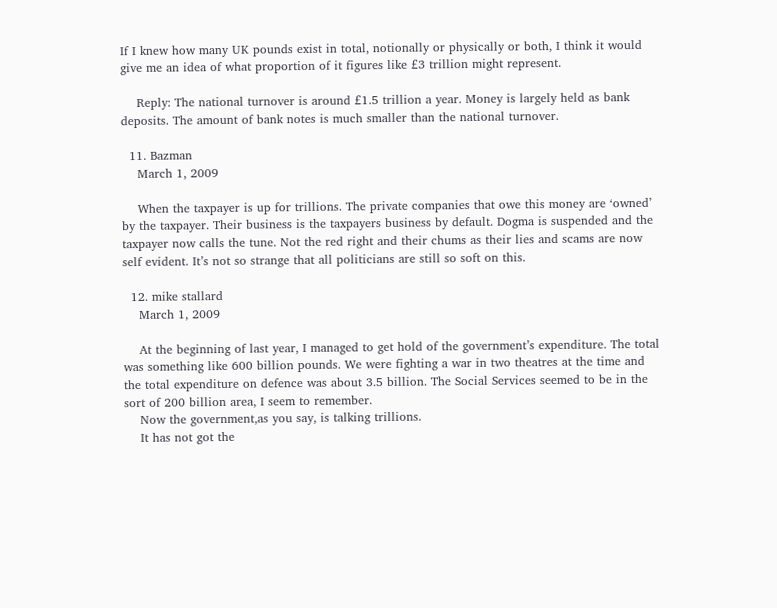If I knew how many UK pounds exist in total, notionally or physically or both, I think it would give me an idea of what proportion of it figures like £3 trillion might represent.

    Reply: The national turnover is around £1.5 trillion a year. Money is largely held as bank deposits. The amount of bank notes is much smaller than the national turnover.

  11. Bazman
    March 1, 2009

    When the taxpayer is up for trillions. The private companies that owe this money are ‘owned’ by the taxpayer. Their business is the taxpayers business by default. Dogma is suspended and the taxpayer now calls the tune. Not the red right and their chums as their lies and scams are now self evident. It’s not so strange that all politicians are still so soft on this.

  12. mike stallard
    March 1, 2009

    At the beginning of last year, I managed to get hold of the government’s expenditure. The total was something like 600 billion pounds. We were fighting a war in two theatres at the time and the total expenditure on defence was about 3.5 billion. The Social Services seemed to be in the sort of 200 billion area, I seem to remember.
    Now the government,as you say, is talking trillions.
    It has not got the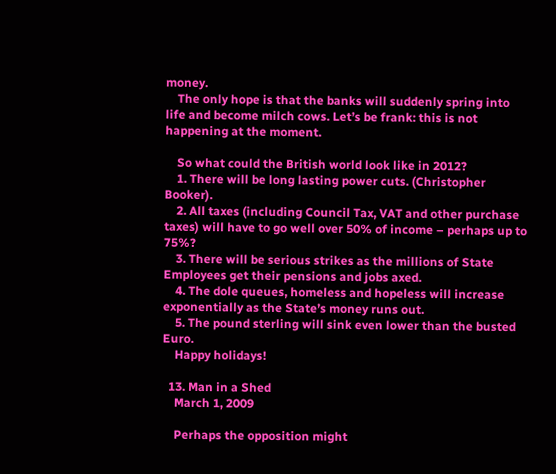money.
    The only hope is that the banks will suddenly spring into life and become milch cows. Let’s be frank: this is not happening at the moment.

    So what could the British world look like in 2012?
    1. There will be long lasting power cuts. (Christopher Booker).
    2. All taxes (including Council Tax, VAT and other purchase taxes) will have to go well over 50% of income – perhaps up to 75%?
    3. There will be serious strikes as the millions of State Employees get their pensions and jobs axed.
    4. The dole queues, homeless and hopeless will increase exponentially as the State’s money runs out.
    5. The pound sterling will sink even lower than the busted Euro.
    Happy holidays!

  13. Man in a Shed
    March 1, 2009

    Perhaps the opposition might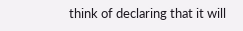think of declaring that it will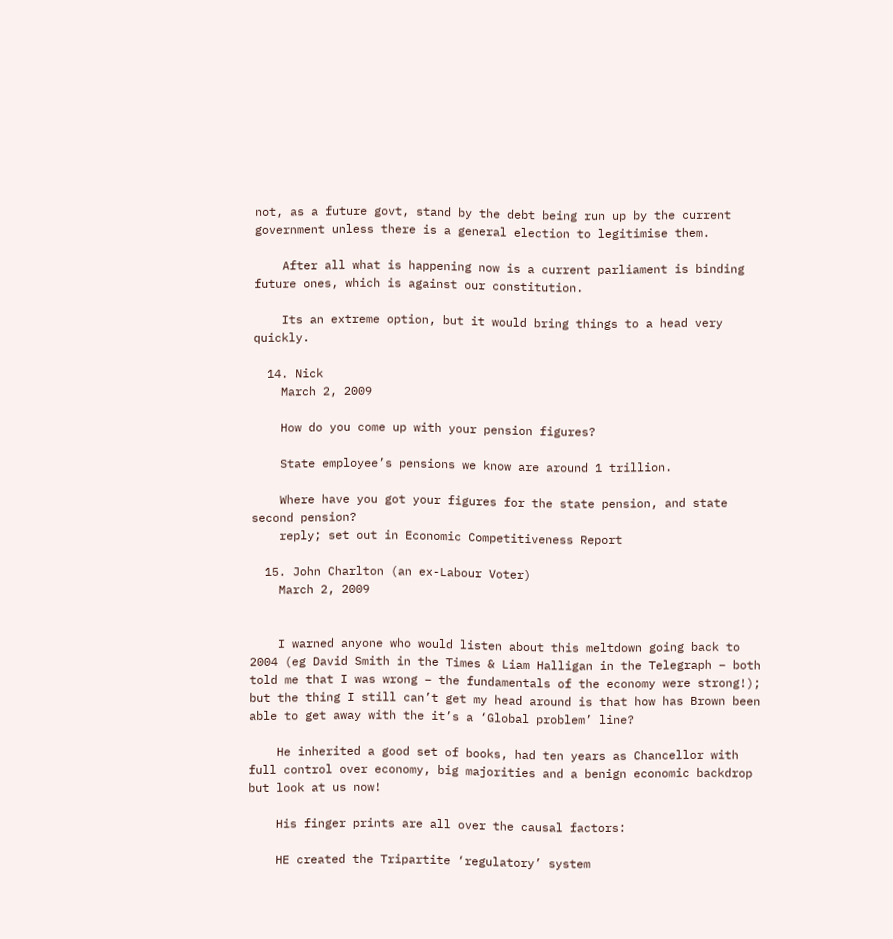not, as a future govt, stand by the debt being run up by the current government unless there is a general election to legitimise them.

    After all what is happening now is a current parliament is binding future ones, which is against our constitution.

    Its an extreme option, but it would bring things to a head very quickly.

  14. Nick
    March 2, 2009

    How do you come up with your pension figures?

    State employee’s pensions we know are around 1 trillion.

    Where have you got your figures for the state pension, and state second pension?
    reply; set out in Economic Competitiveness Report

  15. John Charlton (an ex-Labour Voter)
    March 2, 2009


    I warned anyone who would listen about this meltdown going back to 2004 (eg David Smith in the Times & Liam Halligan in the Telegraph – both told me that I was wrong – the fundamentals of the economy were strong!); but the thing I still can’t get my head around is that how has Brown been able to get away with the it’s a ‘Global problem’ line?

    He inherited a good set of books, had ten years as Chancellor with full control over economy, big majorities and a benign economic backdrop but look at us now!

    His finger prints are all over the causal factors:

    HE created the Tripartite ‘regulatory’ system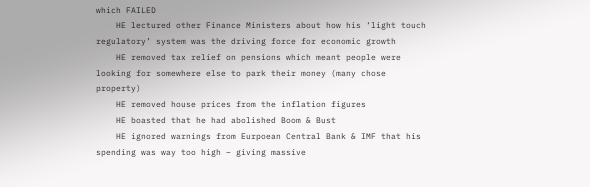which FAILED
    HE lectured other Finance Ministers about how his ‘light touch regulatory’ system was the driving force for economic growth
    HE removed tax relief on pensions which meant people were looking for somewhere else to park their money (many chose property)
    HE removed house prices from the inflation figures
    HE boasted that he had abolished Boom & Bust
    HE ignored warnings from Eurpoean Central Bank & IMF that his spending was way too high – giving massive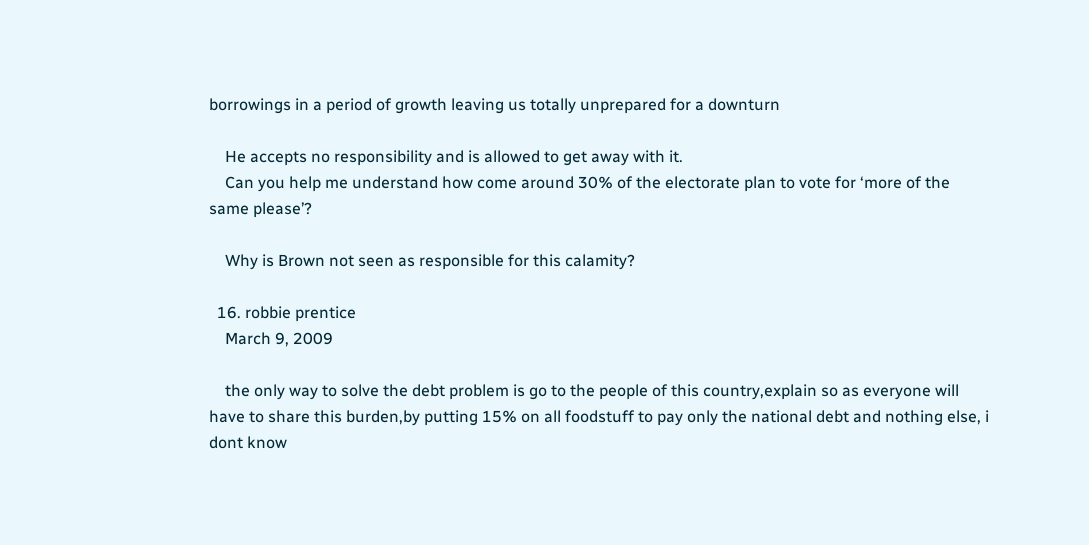borrowings in a period of growth leaving us totally unprepared for a downturn

    He accepts no responsibility and is allowed to get away with it.
    Can you help me understand how come around 30% of the electorate plan to vote for ‘more of the same please’?

    Why is Brown not seen as responsible for this calamity?

  16. robbie prentice
    March 9, 2009

    the only way to solve the debt problem is go to the people of this country,explain so as everyone will have to share this burden,by putting 15% on all foodstuff to pay only the national debt and nothing else, i dont know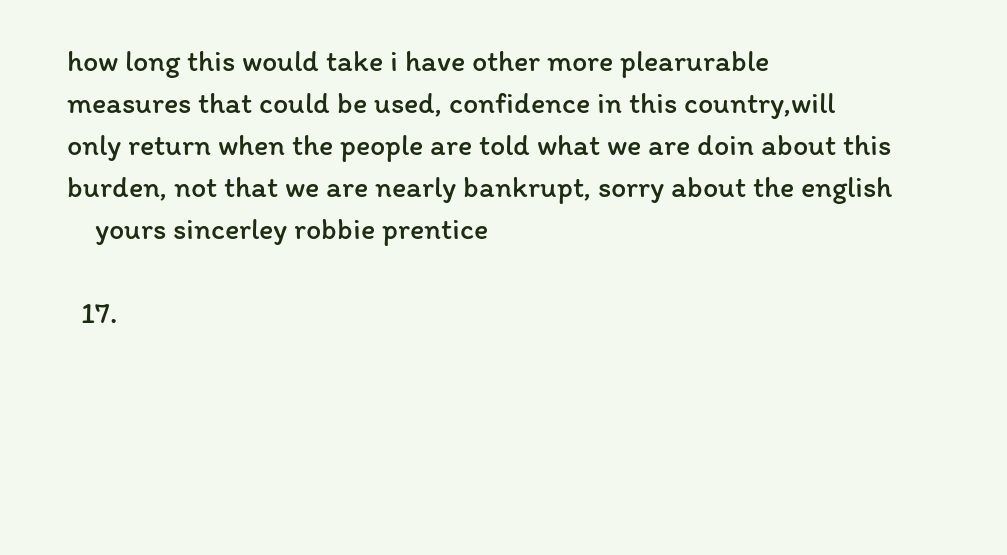how long this would take i have other more plearurable measures that could be used, confidence in this country,will only return when the people are told what we are doin about this burden, not that we are nearly bankrupt, sorry about the english
    yours sincerley robbie prentice

  17.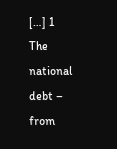[…] 1  The national debt – from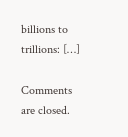billions to trillions: […]

Comments are closed.